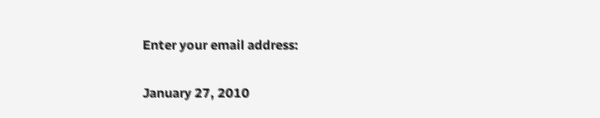Enter your email address:

January 27, 2010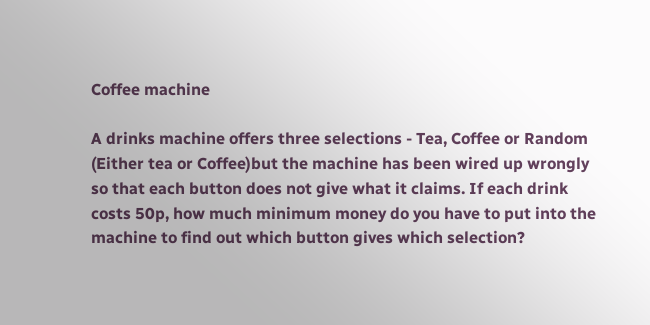Coffee machine

A drinks machine offers three selections - Tea, Coffee or Random
(Either tea or Coffee)but the machine has been wired up wrongly
so that each button does not give what it claims. If each drink
costs 50p, how much minimum money do you have to put into the
machine to find out which button gives which selection?